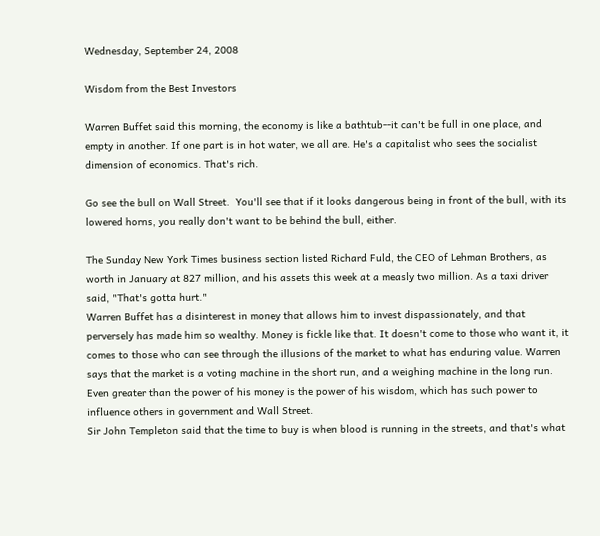Wednesday, September 24, 2008

Wisdom from the Best Investors

Warren Buffet said this morning, the economy is like a bathtub--it can't be full in one place, and empty in another. If one part is in hot water, we all are. He's a capitalist who sees the socialist dimension of economics. That's rich.

Go see the bull on Wall Street.  You'll see that if it looks dangerous being in front of the bull, with its lowered horns, you really don't want to be behind the bull, either.

The Sunday New York Times business section listed Richard Fuld, the CEO of Lehman Brothers, as worth in January at 827 million, and his assets this week at a measly two million. As a taxi driver said, "That's gotta hurt."
Warren Buffet has a disinterest in money that allows him to invest dispassionately, and that perversely has made him so wealthy. Money is fickle like that. It doesn't come to those who want it, it comes to those who can see through the illusions of the market to what has enduring value. Warren says that the market is a voting machine in the short run, and a weighing machine in the long run. Even greater than the power of his money is the power of his wisdom, which has such power to influence others in government and Wall Street.
Sir John Templeton said that the time to buy is when blood is running in the streets, and that's what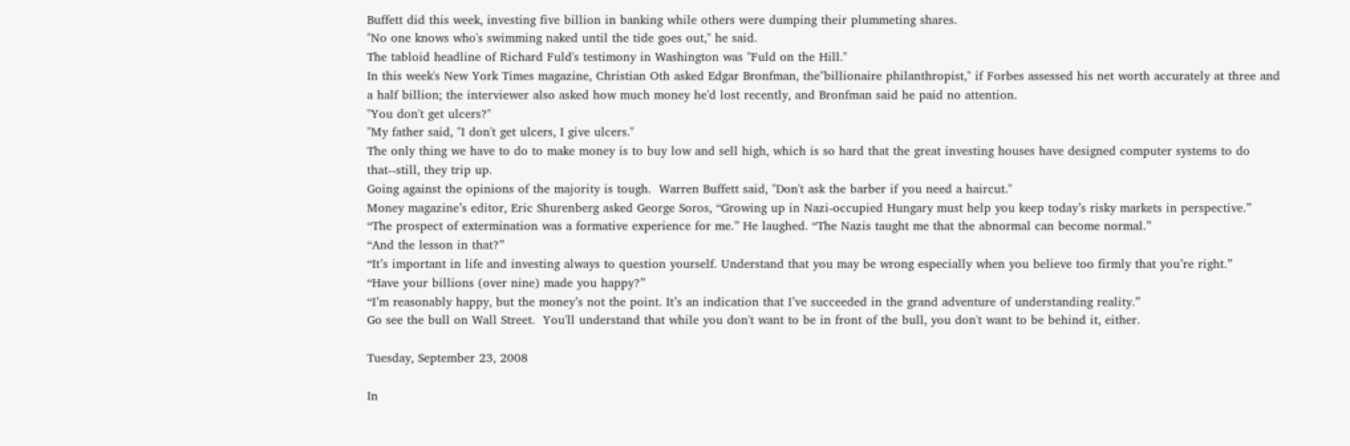Buffett did this week, investing five billion in banking while others were dumping their plummeting shares.
"No one knows who's swimming naked until the tide goes out," he said.
The tabloid headline of Richard Fuld's testimony in Washington was "Fuld on the Hill."
In this week's New York Times magazine, Christian Oth asked Edgar Bronfman, the"billionaire philanthropist," if Forbes assessed his net worth accurately at three and a half billion; the interviewer also asked how much money he'd lost recently, and Bronfman said he paid no attention.
"You don't get ulcers?"
"My father said, "I don't get ulcers, I give ulcers."
The only thing we have to do to make money is to buy low and sell high, which is so hard that the great investing houses have designed computer systems to do that--still, they trip up.
Going against the opinions of the majority is tough.  Warren Buffett said, "Don't ask the barber if you need a haircut."
Money magazine’s editor, Eric Shurenberg asked George Soros, “Growing up in Nazi-occupied Hungary must help you keep today’s risky markets in perspective.”
“The prospect of extermination was a formative experience for me.” He laughed. “The Nazis taught me that the abnormal can become normal.”
“And the lesson in that?”
“It’s important in life and investing always to question yourself. Understand that you may be wrong especially when you believe too firmly that you’re right.”
“Have your billions (over nine) made you happy?”
“I’m reasonably happy, but the money’s not the point. It’s an indication that I’ve succeeded in the grand adventure of understanding reality.”
Go see the bull on Wall Street.  You'll understand that while you don't want to be in front of the bull, you don't want to be behind it, either.

Tuesday, September 23, 2008

In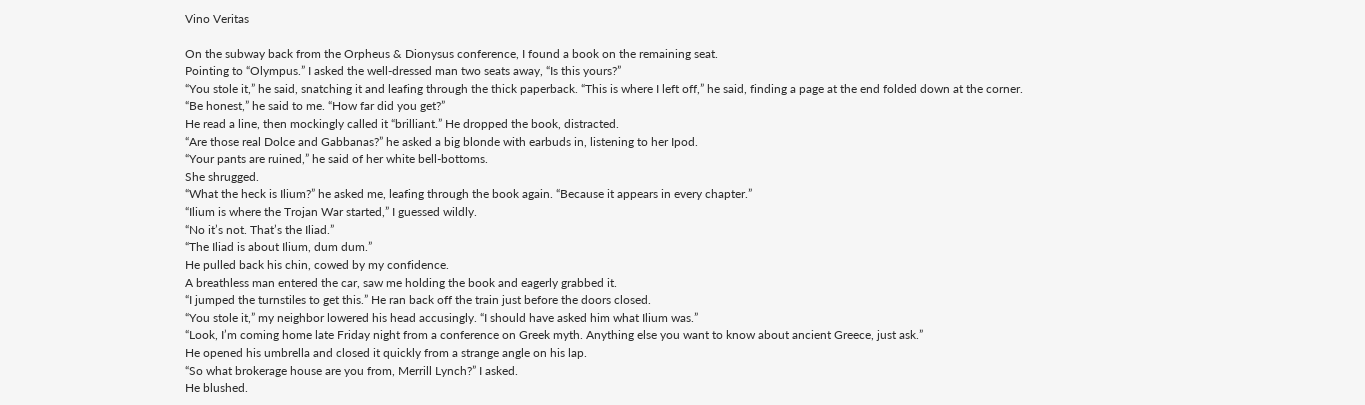Vino Veritas

On the subway back from the Orpheus & Dionysus conference, I found a book on the remaining seat.
Pointing to “Olympus.” I asked the well-dressed man two seats away, “Is this yours?”
“You stole it,” he said, snatching it and leafing through the thick paperback. “This is where I left off,” he said, finding a page at the end folded down at the corner.
“Be honest,” he said to me. “How far did you get?”
He read a line, then mockingly called it “brilliant.” He dropped the book, distracted.
“Are those real Dolce and Gabbanas?” he asked a big blonde with earbuds in, listening to her Ipod.
“Your pants are ruined,” he said of her white bell-bottoms.
She shrugged.
“What the heck is Ilium?” he asked me, leafing through the book again. “Because it appears in every chapter.”
“Ilium is where the Trojan War started,” I guessed wildly.
“No it’s not. That’s the Iliad.”
“The Iliad is about Ilium, dum dum.”
He pulled back his chin, cowed by my confidence.
A breathless man entered the car, saw me holding the book and eagerly grabbed it.
“I jumped the turnstiles to get this.” He ran back off the train just before the doors closed.
“You stole it,” my neighbor lowered his head accusingly. “I should have asked him what Ilium was.”
“Look, I’m coming home late Friday night from a conference on Greek myth. Anything else you want to know about ancient Greece, just ask.”
He opened his umbrella and closed it quickly from a strange angle on his lap.
“So what brokerage house are you from, Merrill Lynch?” I asked.
He blushed.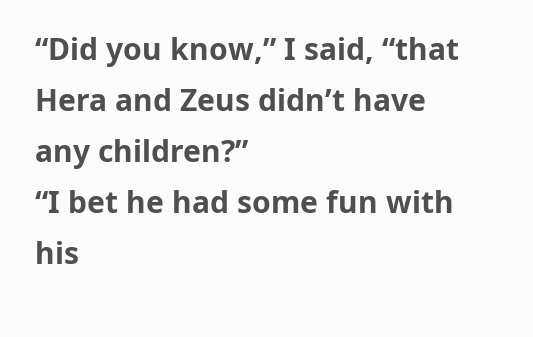“Did you know,” I said, “that Hera and Zeus didn’t have any children?”
“I bet he had some fun with his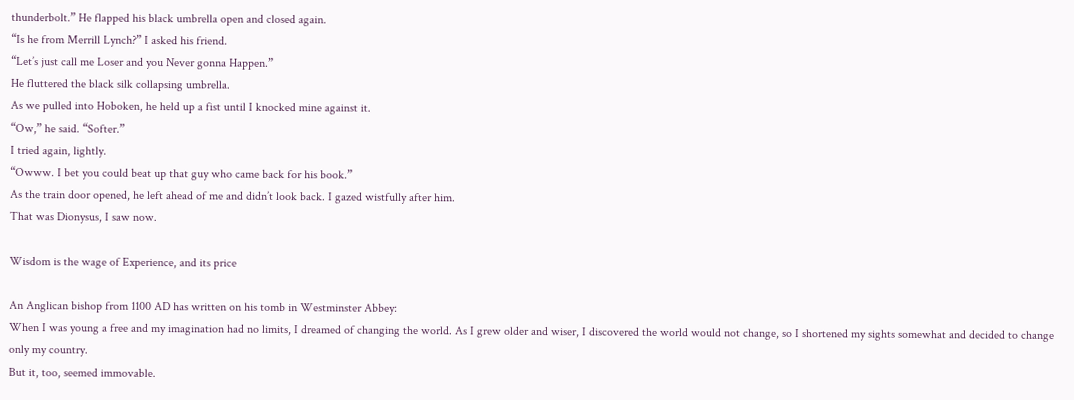thunderbolt.” He flapped his black umbrella open and closed again.
“Is he from Merrill Lynch?” I asked his friend.
“Let’s just call me Loser and you Never gonna Happen.”
He fluttered the black silk collapsing umbrella.
As we pulled into Hoboken, he held up a fist until I knocked mine against it.
“Ow,” he said. “Softer.”
I tried again, lightly.
“Owww. I bet you could beat up that guy who came back for his book.”
As the train door opened, he left ahead of me and didn’t look back. I gazed wistfully after him.
That was Dionysus, I saw now.

Wisdom is the wage of Experience, and its price

An Anglican bishop from 1100 AD has written on his tomb in Westminster Abbey:
When I was young a free and my imagination had no limits, I dreamed of changing the world. As I grew older and wiser, I discovered the world would not change, so I shortened my sights somewhat and decided to change only my country.
But it, too, seemed immovable.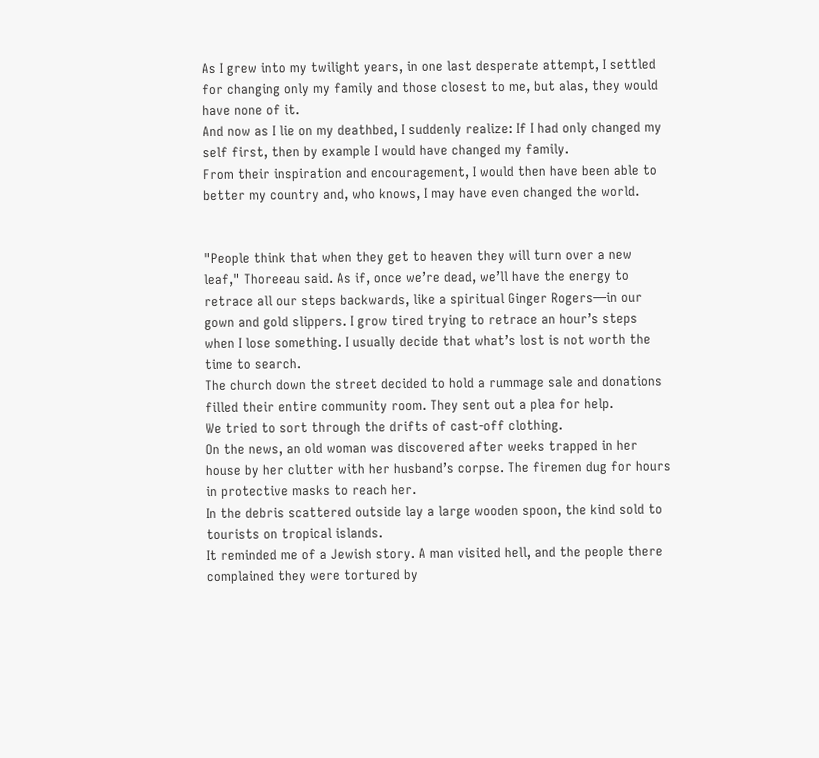As I grew into my twilight years, in one last desperate attempt, I settled for changing only my family and those closest to me, but alas, they would have none of it.
And now as I lie on my deathbed, I suddenly realize: If I had only changed my self first, then by example I would have changed my family.
From their inspiration and encouragement, I would then have been able to better my country and, who knows, I may have even changed the world.


"People think that when they get to heaven they will turn over a new leaf," Thoreeau said. As if, once we’re dead, we’ll have the energy to retrace all our steps backwards, like a spiritual Ginger Rogers—in our gown and gold slippers. I grow tired trying to retrace an hour’s steps when I lose something. I usually decide that what’s lost is not worth the time to search.
The church down the street decided to hold a rummage sale and donations filled their entire community room. They sent out a plea for help.
We tried to sort through the drifts of cast-off clothing.
On the news, an old woman was discovered after weeks trapped in her house by her clutter with her husband’s corpse. The firemen dug for hours in protective masks to reach her.
In the debris scattered outside lay a large wooden spoon, the kind sold to tourists on tropical islands.
It reminded me of a Jewish story. A man visited hell, and the people there complained they were tortured by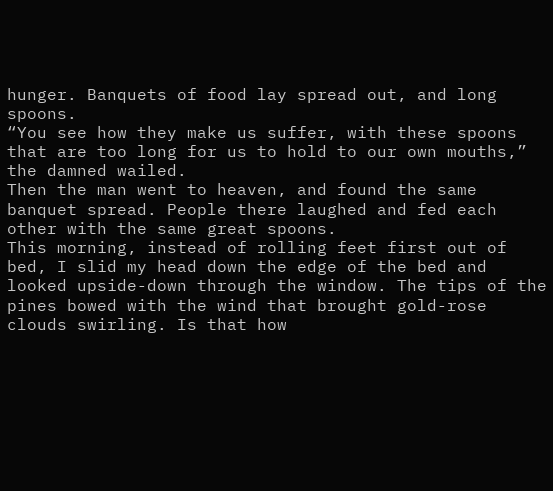hunger. Banquets of food lay spread out, and long spoons.
“You see how they make us suffer, with these spoons that are too long for us to hold to our own mouths,” the damned wailed.
Then the man went to heaven, and found the same banquet spread. People there laughed and fed each other with the same great spoons.
This morning, instead of rolling feet first out of bed, I slid my head down the edge of the bed and looked upside-down through the window. The tips of the pines bowed with the wind that brought gold-rose clouds swirling. Is that how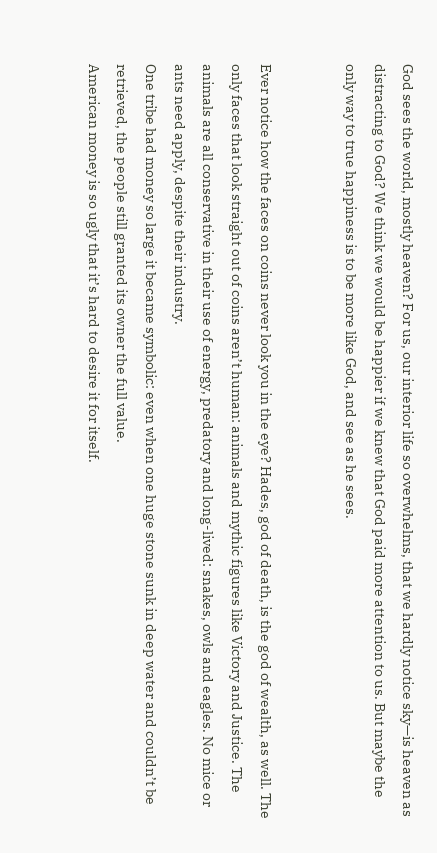God sees the world, mostly heaven? For us, our interior life so overwhelms, that we hardly notice sky—is heaven as distracting to God? We think we would be happier if we knew that God paid more attention to us. But maybe the only way to true happiness is to be more like God, and see as he sees.


Ever notice how the faces on coins never look you in the eye? Hades, god of death, is the god of wealth, as well. The only faces that look straight out of coins aren’t human: animals and mythic figures like Victory and Justice. The animals are all conservative in their use of energy, predatory and long-lived: snakes, owls and eagles. No mice or ants need apply, despite their industry.
One tribe had money so large it became symbolic: even when one huge stone sunk in deep water and couldn’t be retrieved, the people still granted its owner the full value.
American money is so ugly that it’s hard to desire it for itself.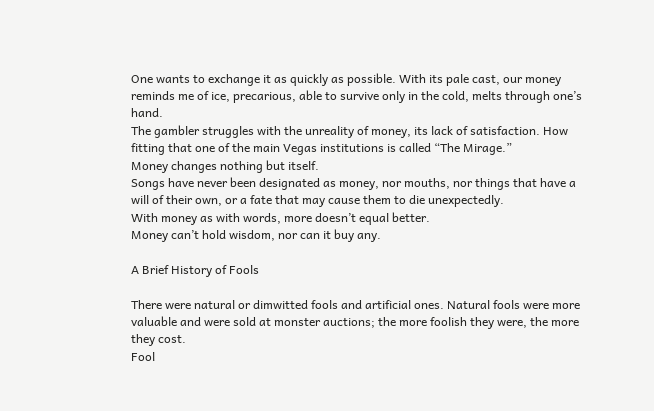One wants to exchange it as quickly as possible. With its pale cast, our money reminds me of ice, precarious, able to survive only in the cold, melts through one’s hand.
The gambler struggles with the unreality of money, its lack of satisfaction. How fitting that one of the main Vegas institutions is called “The Mirage.”
Money changes nothing but itself.
Songs have never been designated as money, nor mouths, nor things that have a will of their own, or a fate that may cause them to die unexpectedly.
With money as with words, more doesn’t equal better.
Money can’t hold wisdom, nor can it buy any.

A Brief History of Fools

There were natural or dimwitted fools and artificial ones. Natural fools were more valuable and were sold at monster auctions; the more foolish they were, the more they cost.
Fool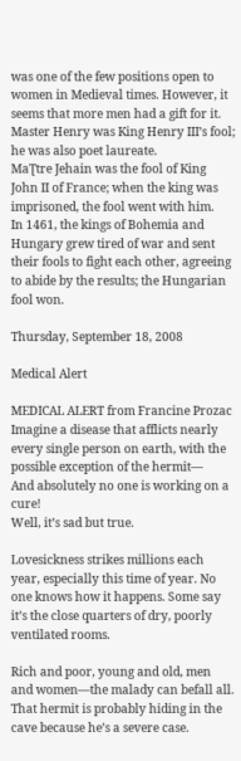was one of the few positions open to women in Medieval times. However, it seems that more men had a gift for it.
Master Henry was King Henry III’s fool; he was also poet laureate.
MaƮtre Jehain was the fool of King John II of France; when the king was imprisoned, the fool went with him.
In 1461, the kings of Bohemia and Hungary grew tired of war and sent their fools to fight each other, agreeing to abide by the results; the Hungarian fool won.

Thursday, September 18, 2008

Medical Alert

MEDICAL ALERT from Francine Prozac
Imagine a disease that afflicts nearly every single person on earth, with the possible exception of the hermit—
And absolutely no one is working on a cure!
Well, it’s sad but true.

Lovesickness strikes millions each year, especially this time of year. No one knows how it happens. Some say it’s the close quarters of dry, poorly ventilated rooms.

Rich and poor, young and old, men and women—the malady can befall all. That hermit is probably hiding in the cave because he’s a severe case.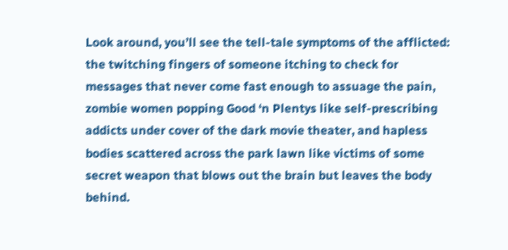Look around, you’ll see the tell-tale symptoms of the afflicted: the twitching fingers of someone itching to check for messages that never come fast enough to assuage the pain, zombie women popping Good ‘n Plentys like self-prescribing addicts under cover of the dark movie theater, and hapless bodies scattered across the park lawn like victims of some secret weapon that blows out the brain but leaves the body behind.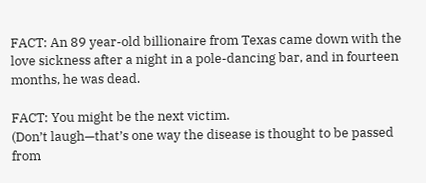FACT: An 89 year-old billionaire from Texas came down with the love sickness after a night in a pole-dancing bar, and in fourteen months, he was dead.

FACT: You might be the next victim.
(Don’t laugh—that’s one way the disease is thought to be passed from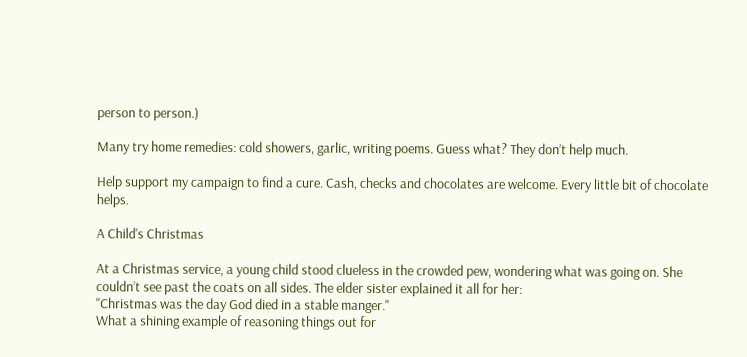person to person.)

Many try home remedies: cold showers, garlic, writing poems. Guess what? They don’t help much.

Help support my campaign to find a cure. Cash, checks and chocolates are welcome. Every little bit of chocolate helps.

A Child's Christmas

At a Christmas service, a young child stood clueless in the crowded pew, wondering what was going on. She couldn’t see past the coats on all sides. The elder sister explained it all for her:
"Christmas was the day God died in a stable manger."
What a shining example of reasoning things out for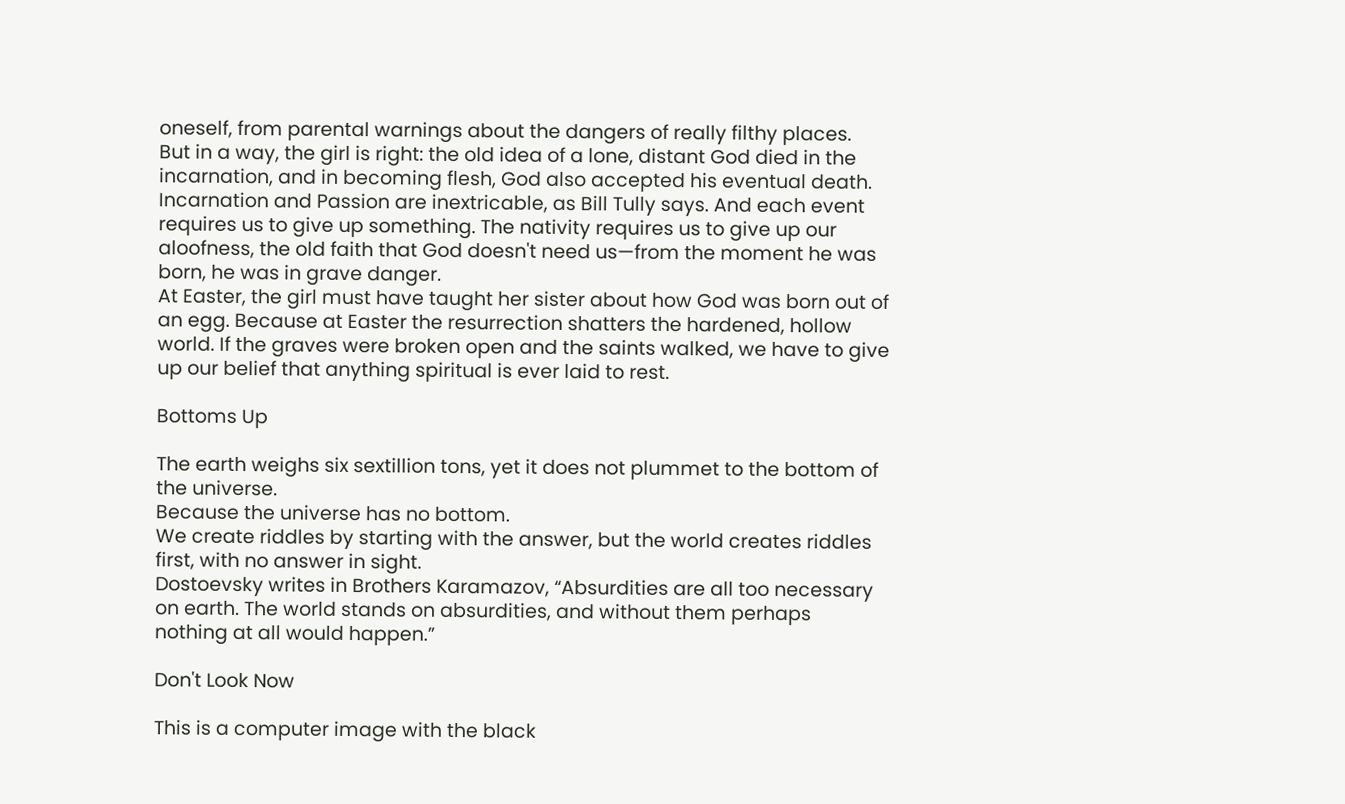oneself, from parental warnings about the dangers of really filthy places.
But in a way, the girl is right: the old idea of a lone, distant God died in the incarnation, and in becoming flesh, God also accepted his eventual death. Incarnation and Passion are inextricable, as Bill Tully says. And each event requires us to give up something. The nativity requires us to give up our aloofness, the old faith that God doesn't need us—from the moment he was born, he was in grave danger.
At Easter, the girl must have taught her sister about how God was born out of an egg. Because at Easter the resurrection shatters the hardened, hollow world. If the graves were broken open and the saints walked, we have to give up our belief that anything spiritual is ever laid to rest.

Bottoms Up

The earth weighs six sextillion tons, yet it does not plummet to the bottom of the universe.
Because the universe has no bottom.
We create riddles by starting with the answer, but the world creates riddles first, with no answer in sight.
Dostoevsky writes in Brothers Karamazov, “Absurdities are all too necessary on earth. The world stands on absurdities, and without them perhaps nothing at all would happen.”

Don't Look Now

This is a computer image with the black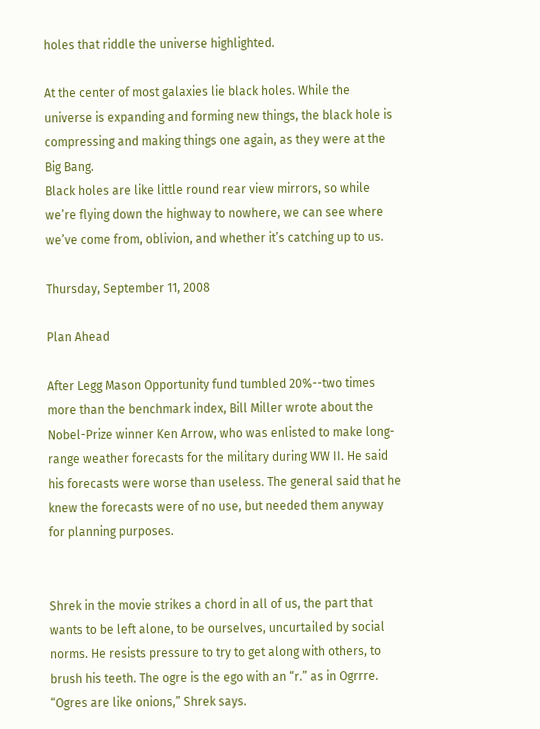holes that riddle the universe highlighted.

At the center of most galaxies lie black holes. While the universe is expanding and forming new things, the black hole is compressing and making things one again, as they were at the Big Bang.
Black holes are like little round rear view mirrors, so while we’re flying down the highway to nowhere, we can see where we’ve come from, oblivion, and whether it’s catching up to us.

Thursday, September 11, 2008

Plan Ahead

After Legg Mason Opportunity fund tumbled 20%--two times more than the benchmark index, Bill Miller wrote about the Nobel-Prize winner Ken Arrow, who was enlisted to make long-range weather forecasts for the military during WW II. He said his forecasts were worse than useless. The general said that he knew the forecasts were of no use, but needed them anyway for planning purposes.


Shrek in the movie strikes a chord in all of us, the part that wants to be left alone, to be ourselves, uncurtailed by social norms. He resists pressure to try to get along with others, to brush his teeth. The ogre is the ego with an “r.” as in Ogrrre.
“Ogres are like onions,” Shrek says.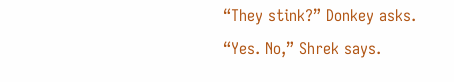“They stink?” Donkey asks.
“Yes. No,” Shrek says.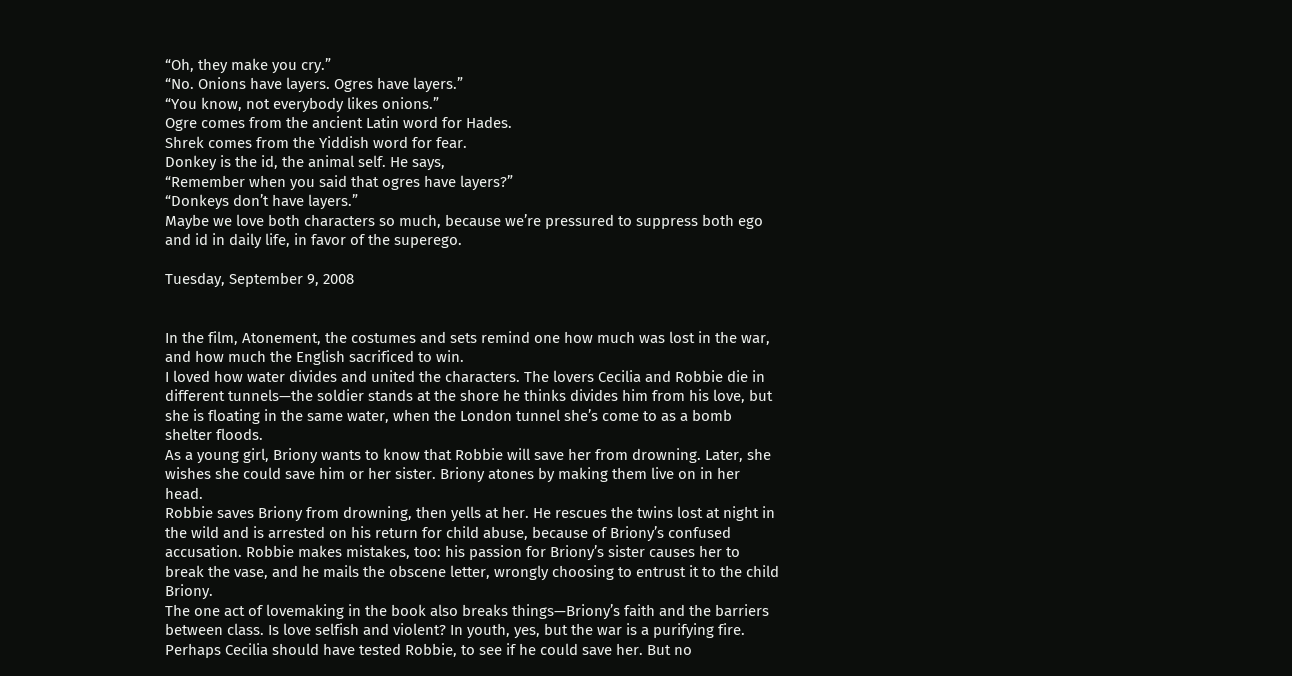“Oh, they make you cry.”
“No. Onions have layers. Ogres have layers.”
“You know, not everybody likes onions.”
Ogre comes from the ancient Latin word for Hades.
Shrek comes from the Yiddish word for fear.
Donkey is the id, the animal self. He says,
“Remember when you said that ogres have layers?”
“Donkeys don’t have layers.”
Maybe we love both characters so much, because we’re pressured to suppress both ego and id in daily life, in favor of the superego.

Tuesday, September 9, 2008


In the film, Atonement, the costumes and sets remind one how much was lost in the war, and how much the English sacrificed to win.
I loved how water divides and united the characters. The lovers Cecilia and Robbie die in different tunnels—the soldier stands at the shore he thinks divides him from his love, but she is floating in the same water, when the London tunnel she’s come to as a bomb shelter floods.
As a young girl, Briony wants to know that Robbie will save her from drowning. Later, she wishes she could save him or her sister. Briony atones by making them live on in her head.
Robbie saves Briony from drowning, then yells at her. He rescues the twins lost at night in the wild and is arrested on his return for child abuse, because of Briony’s confused accusation. Robbie makes mistakes, too: his passion for Briony’s sister causes her to break the vase, and he mails the obscene letter, wrongly choosing to entrust it to the child Briony.
The one act of lovemaking in the book also breaks things—Briony’s faith and the barriers between class. Is love selfish and violent? In youth, yes, but the war is a purifying fire. Perhaps Cecilia should have tested Robbie, to see if he could save her. But no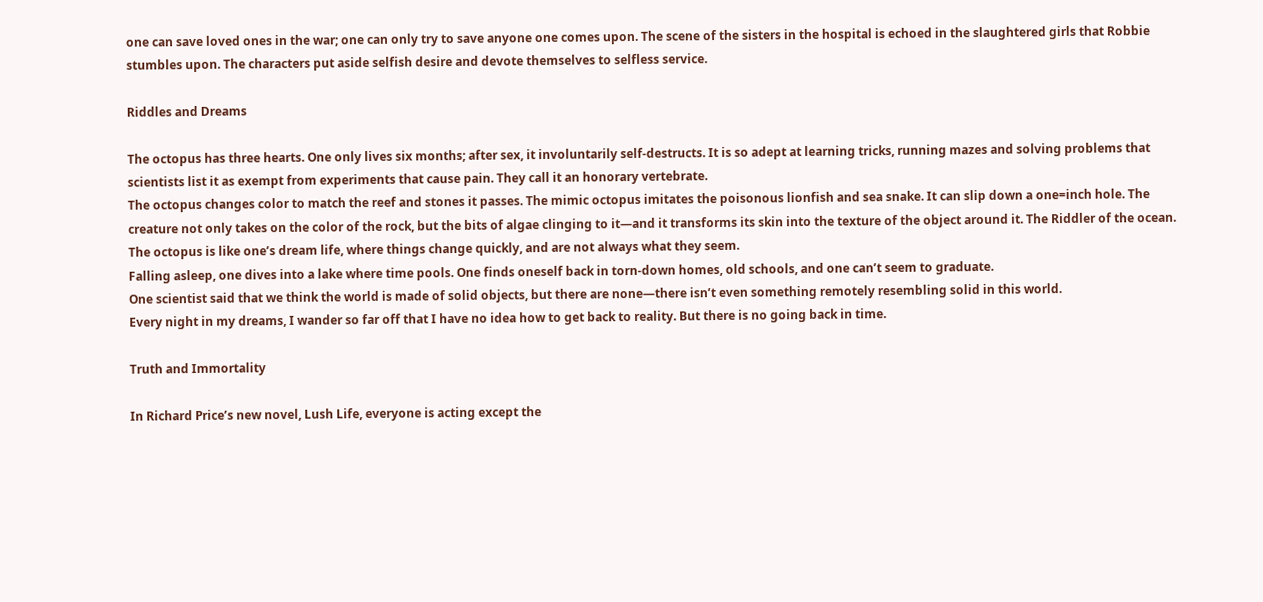one can save loved ones in the war; one can only try to save anyone one comes upon. The scene of the sisters in the hospital is echoed in the slaughtered girls that Robbie stumbles upon. The characters put aside selfish desire and devote themselves to selfless service.

Riddles and Dreams

The octopus has three hearts. One only lives six months; after sex, it involuntarily self-destructs. It is so adept at learning tricks, running mazes and solving problems that scientists list it as exempt from experiments that cause pain. They call it an honorary vertebrate.
The octopus changes color to match the reef and stones it passes. The mimic octopus imitates the poisonous lionfish and sea snake. It can slip down a one=inch hole. The creature not only takes on the color of the rock, but the bits of algae clinging to it—and it transforms its skin into the texture of the object around it. The Riddler of the ocean.
The octopus is like one’s dream life, where things change quickly, and are not always what they seem.
Falling asleep, one dives into a lake where time pools. One finds oneself back in torn-down homes, old schools, and one can’t seem to graduate.
One scientist said that we think the world is made of solid objects, but there are none—there isn’t even something remotely resembling solid in this world.
Every night in my dreams, I wander so far off that I have no idea how to get back to reality. But there is no going back in time.

Truth and Immortality

In Richard Price’s new novel, Lush Life, everyone is acting except the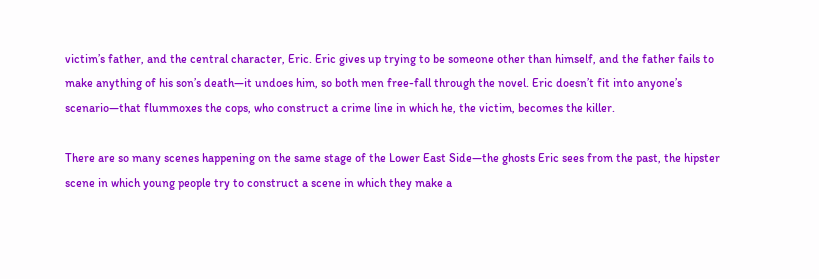victim’s father, and the central character, Eric. Eric gives up trying to be someone other than himself, and the father fails to make anything of his son’s death—it undoes him, so both men free-fall through the novel. Eric doesn’t fit into anyone’s scenario—that flummoxes the cops, who construct a crime line in which he, the victim, becomes the killer.

There are so many scenes happening on the same stage of the Lower East Side—the ghosts Eric sees from the past, the hipster scene in which young people try to construct a scene in which they make a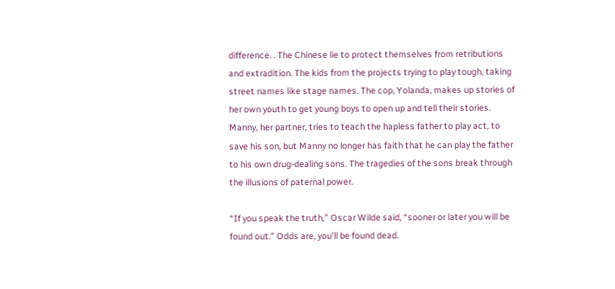difference. . The Chinese lie to protect themselves from retributions and extradition. The kids from the projects trying to play tough, taking street names like stage names. The cop, Yolanda, makes up stories of her own youth to get young boys to open up and tell their stories. Manny, her partner, tries to teach the hapless father to play act, to save his son, but Manny no longer has faith that he can play the father to his own drug-dealing sons. The tragedies of the sons break through the illusions of paternal power.

“If you speak the truth,” Oscar Wilde said, “sooner or later you will be found out.” Odds are, you’ll be found dead.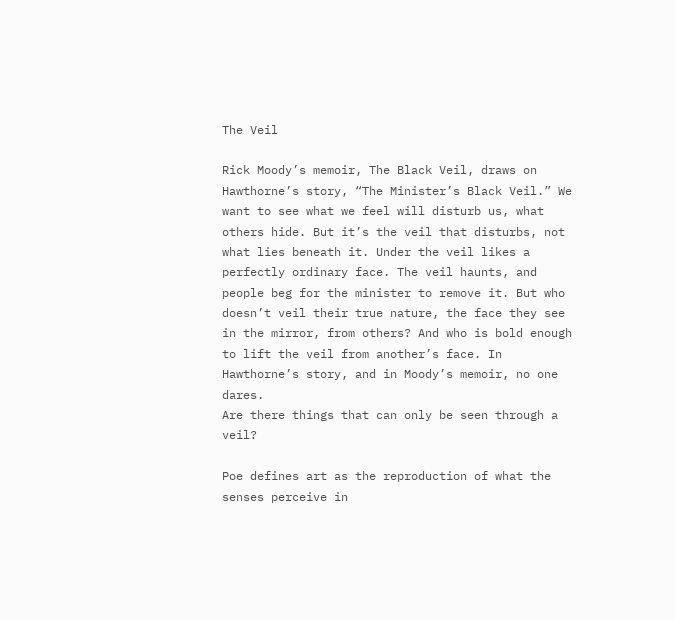The Veil

Rick Moody’s memoir, The Black Veil, draws on Hawthorne’s story, “The Minister’s Black Veil.” We want to see what we feel will disturb us, what others hide. But it’s the veil that disturbs, not what lies beneath it. Under the veil likes a perfectly ordinary face. The veil haunts, and people beg for the minister to remove it. But who doesn’t veil their true nature, the face they see in the mirror, from others? And who is bold enough to lift the veil from another’s face. In Hawthorne’s story, and in Moody’s memoir, no one dares.
Are there things that can only be seen through a veil?

Poe defines art as the reproduction of what the senses perceive in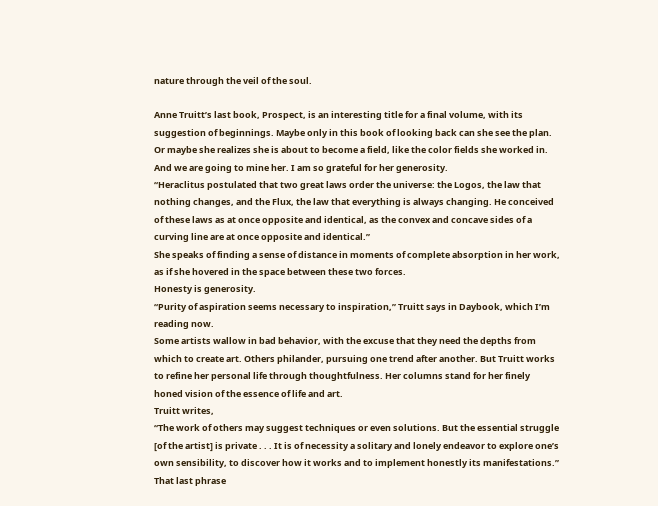nature through the veil of the soul.

Anne Truitt’s last book, Prospect, is an interesting title for a final volume, with its suggestion of beginnings. Maybe only in this book of looking back can she see the plan. Or maybe she realizes she is about to become a field, like the color fields she worked in. And we are going to mine her. I am so grateful for her generosity.
“Heraclitus postulated that two great laws order the universe: the Logos, the law that nothing changes, and the Flux, the law that everything is always changing. He conceived of these laws as at once opposite and identical, as the convex and concave sides of a curving line are at once opposite and identical.”
She speaks of finding a sense of distance in moments of complete absorption in her work, as if she hovered in the space between these two forces.
Honesty is generosity.
“Purity of aspiration seems necessary to inspiration,” Truitt says in Daybook, which I’m reading now.
Some artists wallow in bad behavior, with the excuse that they need the depths from which to create art. Others philander, pursuing one trend after another. But Truitt works to refine her personal life through thoughtfulness. Her columns stand for her finely honed vision of the essence of life and art.
Truitt writes,
“The work of others may suggest techniques or even solutions. But the essential struggle [of the artist] is private . . . It is of necessity a solitary and lonely endeavor to explore one’s own sensibility, to discover how it works and to implement honestly its manifestations.”
That last phrase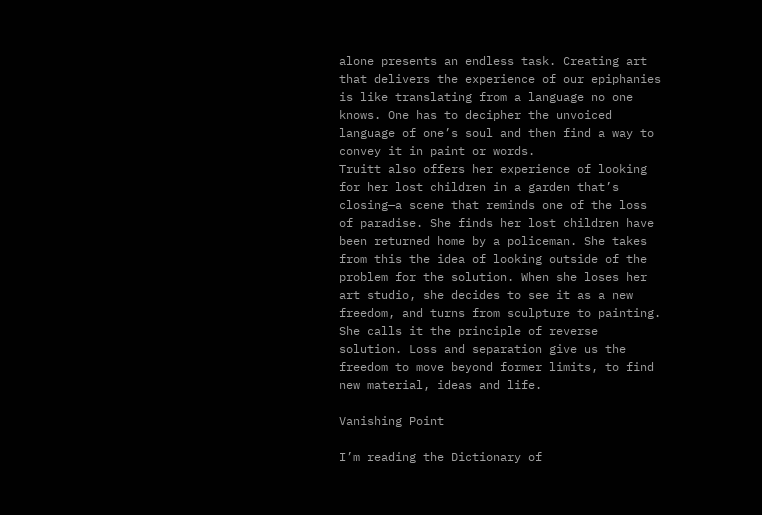alone presents an endless task. Creating art that delivers the experience of our epiphanies is like translating from a language no one knows. One has to decipher the unvoiced language of one’s soul and then find a way to convey it in paint or words.
Truitt also offers her experience of looking for her lost children in a garden that’s closing—a scene that reminds one of the loss of paradise. She finds her lost children have been returned home by a policeman. She takes from this the idea of looking outside of the problem for the solution. When she loses her art studio, she decides to see it as a new freedom, and turns from sculpture to painting. She calls it the principle of reverse solution. Loss and separation give us the freedom to move beyond former limits, to find new material, ideas and life.

Vanishing Point

I’m reading the Dictionary of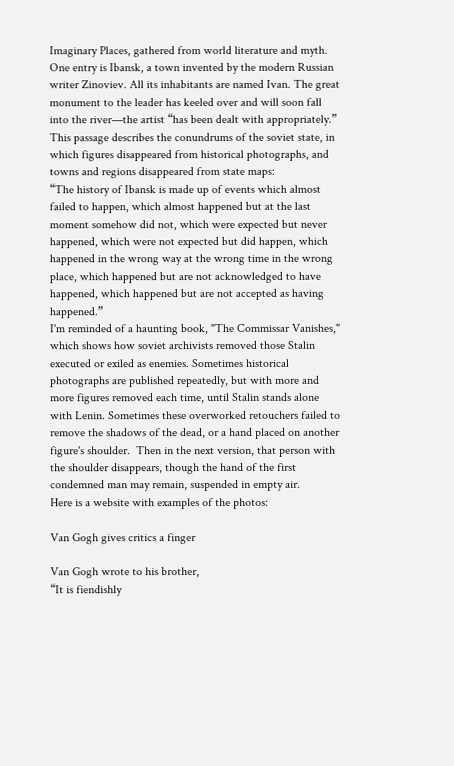Imaginary Places, gathered from world literature and myth.
One entry is Ibansk, a town invented by the modern Russian writer Zinoviev. All its inhabitants are named Ivan. The great monument to the leader has keeled over and will soon fall into the river—the artist “has been dealt with appropriately.”
This passage describes the conundrums of the soviet state, in which figures disappeared from historical photographs, and towns and regions disappeared from state maps:
“The history of Ibansk is made up of events which almost failed to happen, which almost happened but at the last moment somehow did not, which were expected but never happened, which were not expected but did happen, which happened in the wrong way at the wrong time in the wrong place, which happened but are not acknowledged to have happened, which happened but are not accepted as having happened.”
I'm reminded of a haunting book, "The Commissar Vanishes," which shows how soviet archivists removed those Stalin executed or exiled as enemies. Sometimes historical photographs are published repeatedly, but with more and more figures removed each time, until Stalin stands alone with Lenin. Sometimes these overworked retouchers failed to remove the shadows of the dead, or a hand placed on another figure's shoulder.  Then in the next version, that person with the shoulder disappears, though the hand of the first condemned man may remain, suspended in empty air.
Here is a website with examples of the photos:

Van Gogh gives critics a finger

Van Gogh wrote to his brother,
“It is fiendishly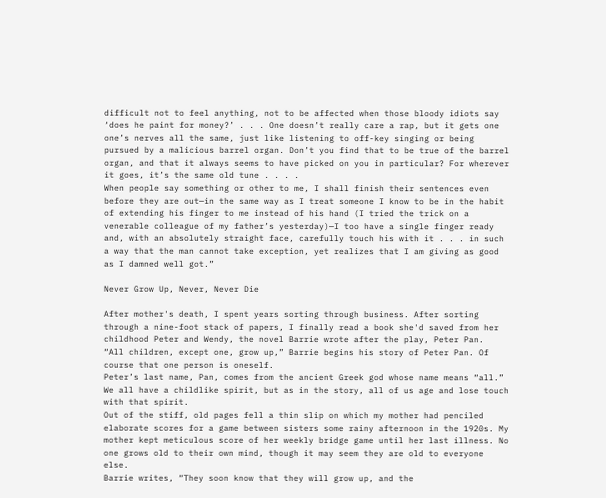difficult not to feel anything, not to be affected when those bloody idiots say ‘does he paint for money?’ . . . One doesn’t really care a rap, but it gets one one’s nerves all the same, just like listening to off-key singing or being pursued by a malicious barrel organ. Don’t you find that to be true of the barrel organ, and that it always seems to have picked on you in particular? For wherever it goes, it’s the same old tune . . . .
When people say something or other to me, I shall finish their sentences even before they are out—in the same way as I treat someone I know to be in the habit of extending his finger to me instead of his hand (I tried the trick on a venerable colleague of my father’s yesterday)—I too have a single finger ready and, with an absolutely straight face, carefully touch his with it . . . in such a way that the man cannot take exception, yet realizes that I am giving as good as I damned well got.”

Never Grow Up, Never, Never Die

After mother's death, I spent years sorting through business. After sorting through a nine-foot stack of papers, I finally read a book she'd saved from her childhood Peter and Wendy, the novel Barrie wrote after the play, Peter Pan.
“All children, except one, grow up,” Barrie begins his story of Peter Pan. Of course that one person is oneself.
Peter’s last name, Pan, comes from the ancient Greek god whose name means “all.” We all have a childlike spirit, but as in the story, all of us age and lose touch with that spirit.
Out of the stiff, old pages fell a thin slip on which my mother had penciled elaborate scores for a game between sisters some rainy afternoon in the 1920s. My mother kept meticulous score of her weekly bridge game until her last illness. No one grows old to their own mind, though it may seem they are old to everyone else.
Barrie writes, “They soon know that they will grow up, and the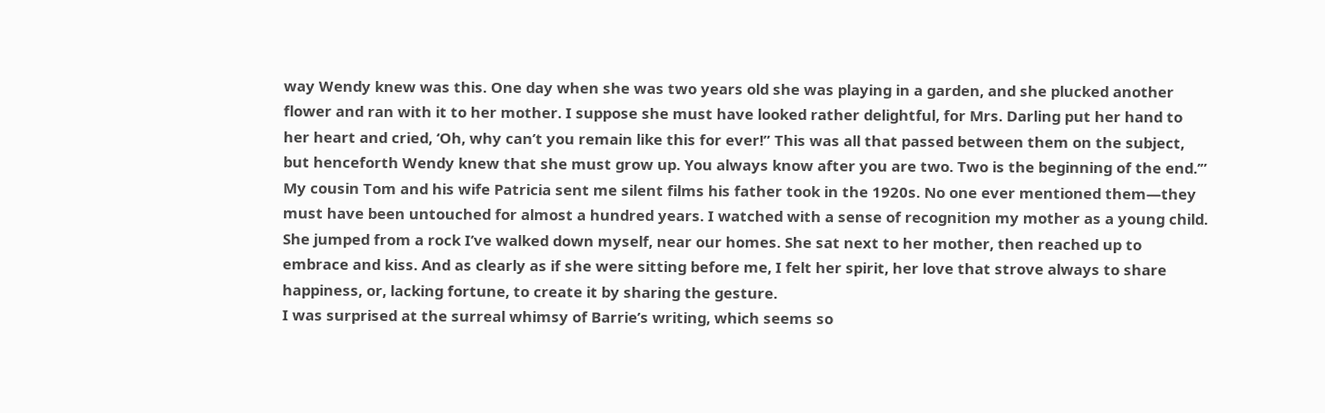way Wendy knew was this. One day when she was two years old she was playing in a garden, and she plucked another flower and ran with it to her mother. I suppose she must have looked rather delightful, for Mrs. Darling put her hand to her heart and cried, ‘Oh, why can’t you remain like this for ever!” This was all that passed between them on the subject, but henceforth Wendy knew that she must grow up. You always know after you are two. Two is the beginning of the end.’”
My cousin Tom and his wife Patricia sent me silent films his father took in the 1920s. No one ever mentioned them—they must have been untouched for almost a hundred years. I watched with a sense of recognition my mother as a young child. She jumped from a rock I’ve walked down myself, near our homes. She sat next to her mother, then reached up to embrace and kiss. And as clearly as if she were sitting before me, I felt her spirit, her love that strove always to share happiness, or, lacking fortune, to create it by sharing the gesture.
I was surprised at the surreal whimsy of Barrie’s writing, which seems so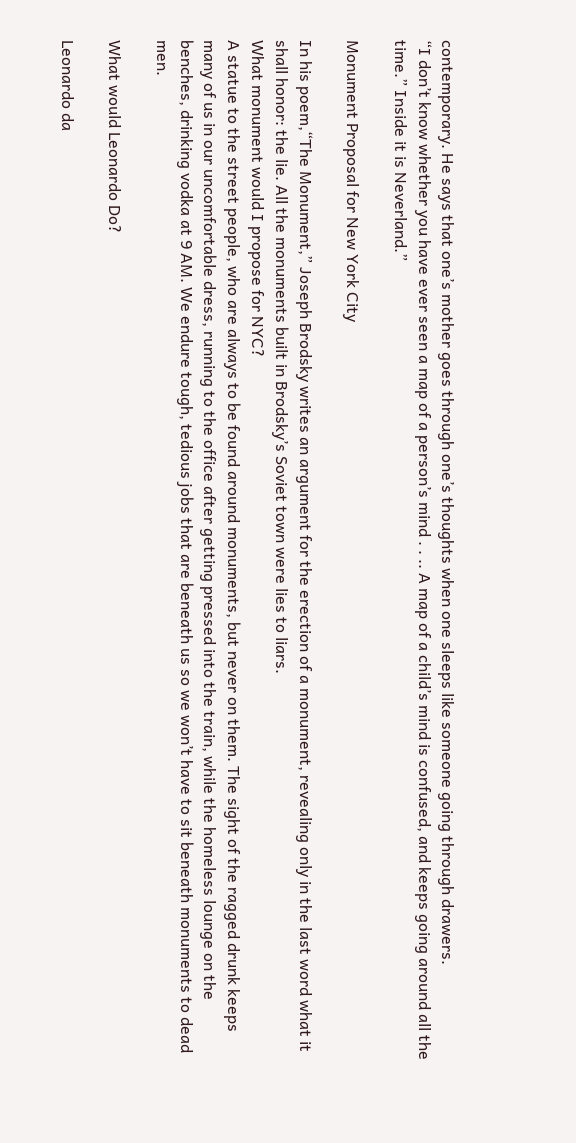contemporary. He says that one’s mother goes through one’s thoughts when one sleeps like someone going through drawers.
“I don’t know whether you have ever seen a map of a person’s mind . . .. A map of a child’s mind is confused, and keeps going around all the time.” Inside it is Neverland.”

Monument Proposal for New York City

In his poem,“The Monument,” Joseph Brodsky writes an argument for the erection of a monument, revealing only in the last word what it shall honor: the lie. All the monuments built in Brodsky’s Soviet town were lies to liars.
What monument would I propose for NYC?
A statue to the street people, who are always to be found around monuments, but never on them. The sight of the ragged drunk keeps many of us in our uncomfortable dress, running to the office after getting pressed into the train, while the homeless lounge on the benches, drinking vodka at 9 AM. We endure tough, tedious jobs that are beneath us so we won’t have to sit beneath monuments to dead men.

What would Leonardo Do?

Leonardo da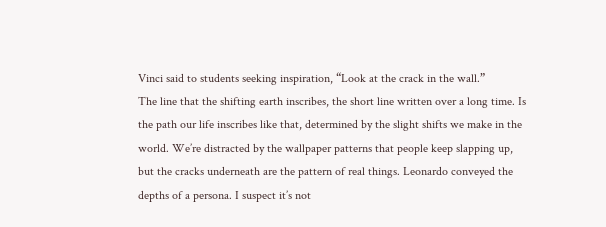Vinci said to students seeking inspiration, “Look at the crack in the wall.”
The line that the shifting earth inscribes, the short line written over a long time. Is the path our life inscribes like that, determined by the slight shifts we make in the world. We’re distracted by the wallpaper patterns that people keep slapping up, but the cracks underneath are the pattern of real things. Leonardo conveyed the depths of a persona. I suspect it’s not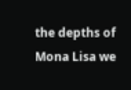the depths of Mona Lisa we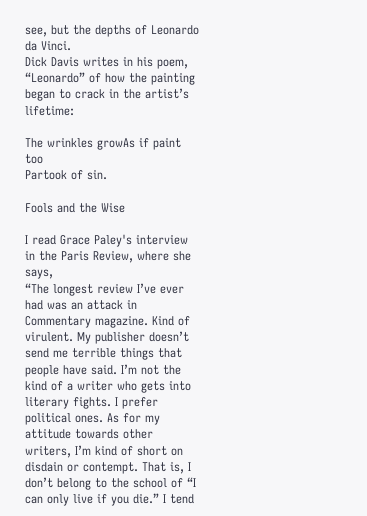see, but the depths of Leonardo da Vinci.
Dick Davis writes in his poem, “Leonardo” of how the painting began to crack in the artist’s lifetime:

The wrinkles growAs if paint too
Partook of sin.

Fools and the Wise

I read Grace Paley's interview in the Paris Review, where she says,
“The longest review I’ve ever had was an attack in Commentary magazine. Kind of virulent. My publisher doesn’t send me terrible things that people have said. I’m not the kind of a writer who gets into literary fights. I prefer political ones. As for my attitude towards other writers, I’m kind of short on disdain or contempt. That is, I don’t belong to the school of “I can only live if you die.” I tend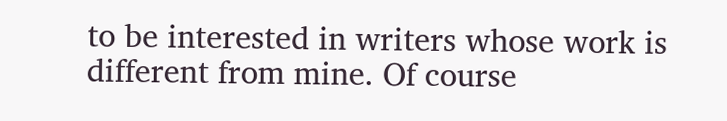to be interested in writers whose work is different from mine. Of course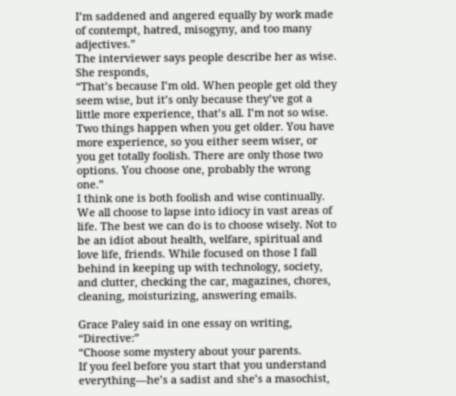I’m saddened and angered equally by work made of contempt, hatred, misogyny, and too many adjectives.”
The interviewer says people describe her as wise. She responds,
“That’s because I’m old. When people get old they seem wise, but it’s only because they’ve got a little more experience, that’s all. I’m not so wise. Two things happen when you get older. You have more experience, so you either seem wiser, or you get totally foolish. There are only those two options. You choose one, probably the wrong one.”
I think one is both foolish and wise continually. We all choose to lapse into idiocy in vast areas of life. The best we can do is to choose wisely. Not to be an idiot about health, welfare, spiritual and love life, friends. While focused on those I fall behind in keeping up with technology, society, and clutter, checking the car, magazines, chores, cleaning, moisturizing, answering emails.

Grace Paley said in one essay on writing, “Directive:”
“Choose some mystery about your parents.
If you feel before you start that you understand everything—he’s a sadist and she’s a masochist,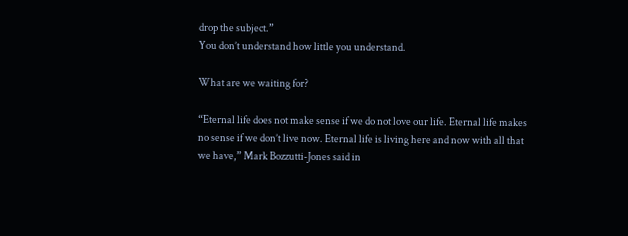drop the subject.”
You don’t understand how little you understand.

What are we waiting for?

“Eternal life does not make sense if we do not love our life. Eternal life makes no sense if we don’t live now. Eternal life is living here and now with all that we have,” Mark Bozzutti-Jones said in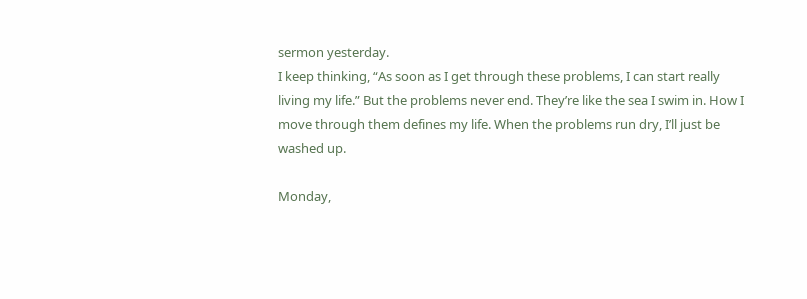sermon yesterday.
I keep thinking, “As soon as I get through these problems, I can start really living my life.” But the problems never end. They’re like the sea I swim in. How I move through them defines my life. When the problems run dry, I’ll just be washed up.

Monday,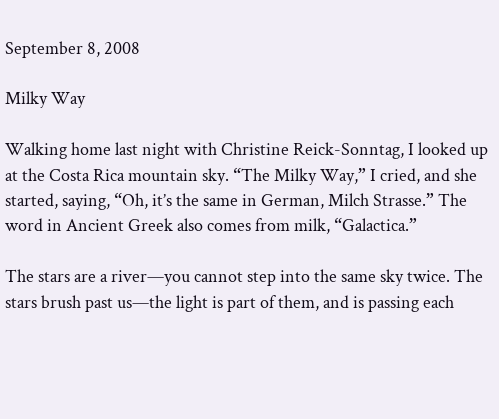September 8, 2008

Milky Way

Walking home last night with Christine Reick-Sonntag, I looked up at the Costa Rica mountain sky. “The Milky Way,” I cried, and she started, saying, “Oh, it’s the same in German, Milch Strasse.” The word in Ancient Greek also comes from milk, “Galactica.”

The stars are a river—you cannot step into the same sky twice. The stars brush past us—the light is part of them, and is passing each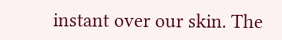instant over our skin. The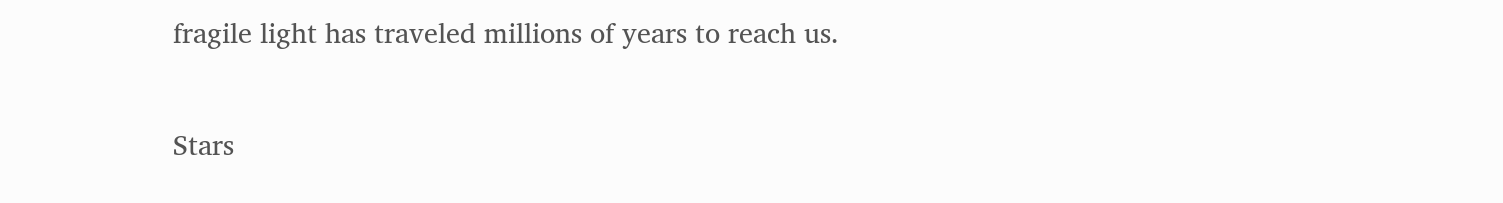fragile light has traveled millions of years to reach us.

Stars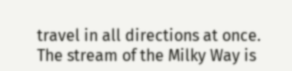travel in all directions at once. The stream of the Milky Way is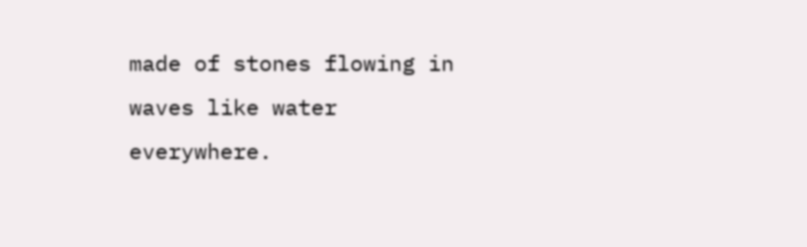made of stones flowing in waves like water everywhere.